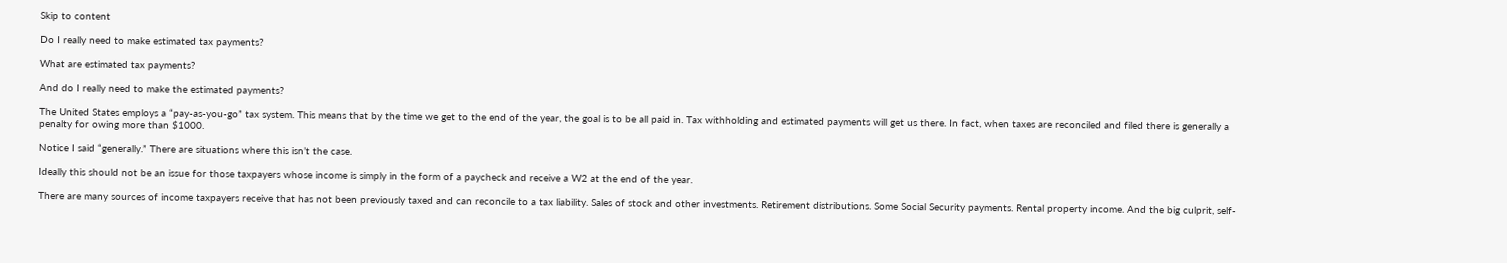Skip to content

Do I really need to make estimated tax payments?

What are estimated tax payments?

And do I really need to make the estimated payments?

The United States employs a “pay-as-you-go” tax system. This means that by the time we get to the end of the year, the goal is to be all paid in. Tax withholding and estimated payments will get us there. In fact, when taxes are reconciled and filed there is generally a penalty for owing more than $1000.

Notice I said “generally.” There are situations where this isn’t the case.

Ideally this should not be an issue for those taxpayers whose income is simply in the form of a paycheck and receive a W2 at the end of the year.

There are many sources of income taxpayers receive that has not been previously taxed and can reconcile to a tax liability. Sales of stock and other investments. Retirement distributions. Some Social Security payments. Rental property income. And the big culprit, self-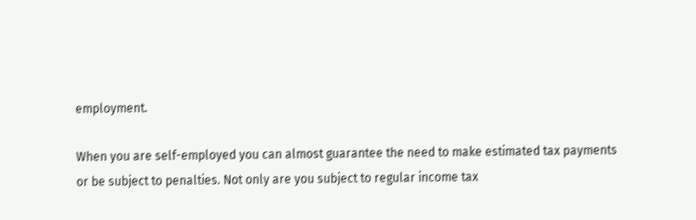employment.

When you are self-employed you can almost guarantee the need to make estimated tax payments or be subject to penalties. Not only are you subject to regular income tax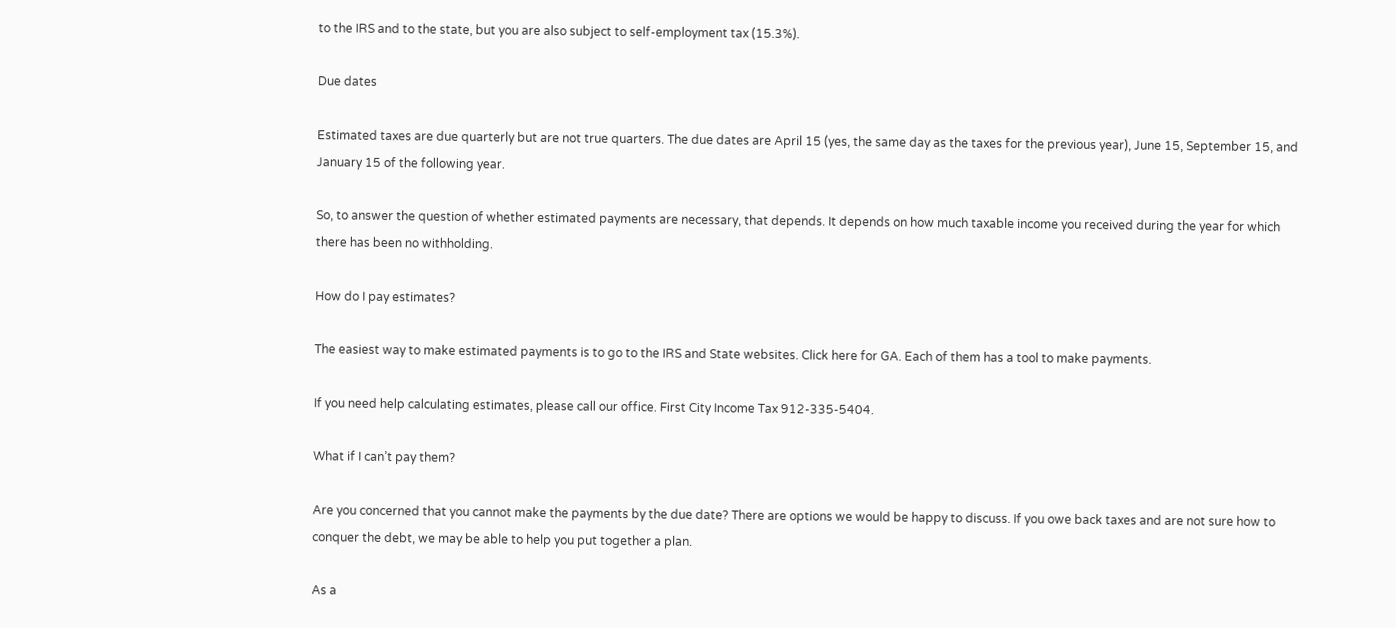to the IRS and to the state, but you are also subject to self-employment tax (15.3%).

Due dates

Estimated taxes are due quarterly but are not true quarters. The due dates are April 15 (yes, the same day as the taxes for the previous year), June 15, September 15, and January 15 of the following year.

So, to answer the question of whether estimated payments are necessary, that depends. It depends on how much taxable income you received during the year for which there has been no withholding.

How do I pay estimates?

The easiest way to make estimated payments is to go to the IRS and State websites. Click here for GA. Each of them has a tool to make payments.

If you need help calculating estimates, please call our office. First City Income Tax 912-335-5404.

What if I can’t pay them?

Are you concerned that you cannot make the payments by the due date? There are options we would be happy to discuss. If you owe back taxes and are not sure how to conquer the debt, we may be able to help you put together a plan.

As a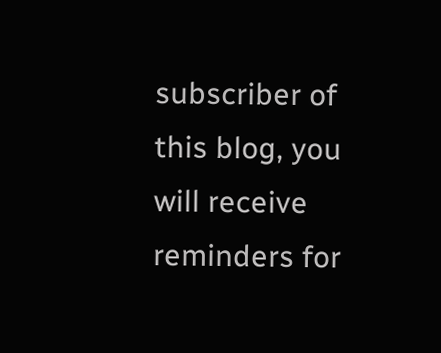subscriber of this blog, you will receive reminders for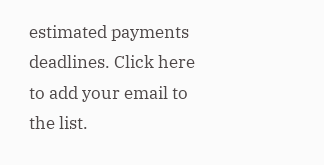estimated payments deadlines. Click here to add your email to the list.